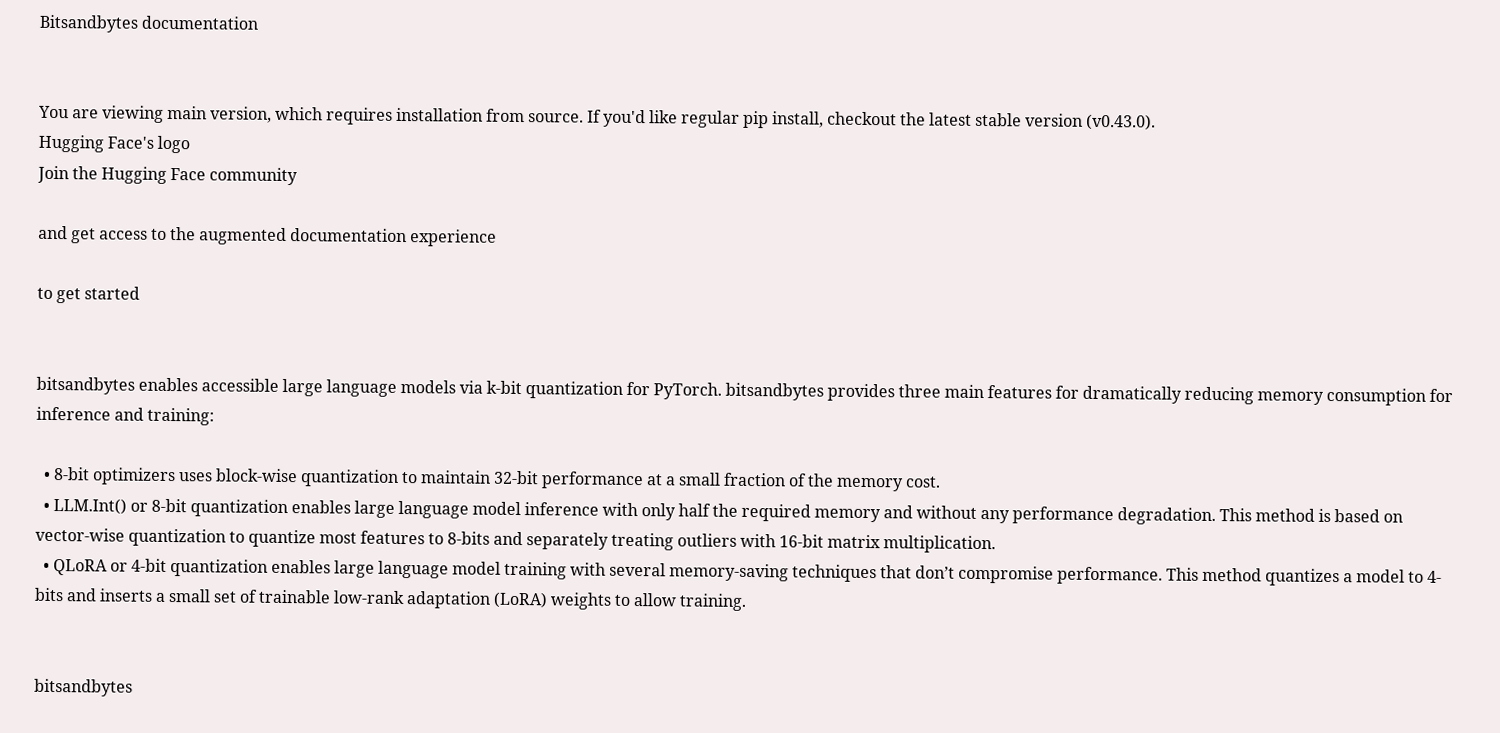Bitsandbytes documentation


You are viewing main version, which requires installation from source. If you'd like regular pip install, checkout the latest stable version (v0.43.0).
Hugging Face's logo
Join the Hugging Face community

and get access to the augmented documentation experience

to get started


bitsandbytes enables accessible large language models via k-bit quantization for PyTorch. bitsandbytes provides three main features for dramatically reducing memory consumption for inference and training:

  • 8-bit optimizers uses block-wise quantization to maintain 32-bit performance at a small fraction of the memory cost.
  • LLM.Int() or 8-bit quantization enables large language model inference with only half the required memory and without any performance degradation. This method is based on vector-wise quantization to quantize most features to 8-bits and separately treating outliers with 16-bit matrix multiplication.
  • QLoRA or 4-bit quantization enables large language model training with several memory-saving techniques that don’t compromise performance. This method quantizes a model to 4-bits and inserts a small set of trainable low-rank adaptation (LoRA) weights to allow training.


bitsandbytes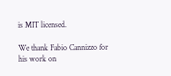is MIT licensed.

We thank Fabio Cannizzo for his work on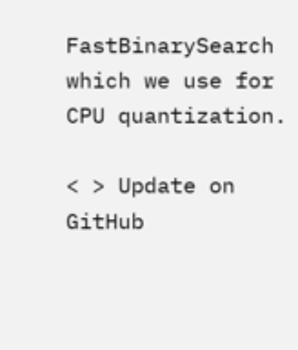FastBinarySearch which we use for CPU quantization.

< > Update on GitHub